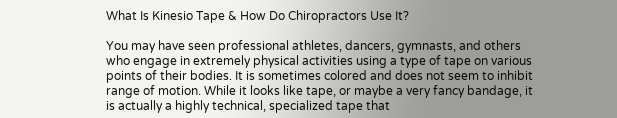What Is Kinesio Tape & How Do Chiropractors Use It?

You may have seen professional athletes, dancers, gymnasts, and others who engage in extremely physical activities using a type of tape on various points of their bodies. It is sometimes colored and does not seem to inhibit range of motion. While it looks like tape, or maybe a very fancy bandage, it is actually a highly technical, specialized tape that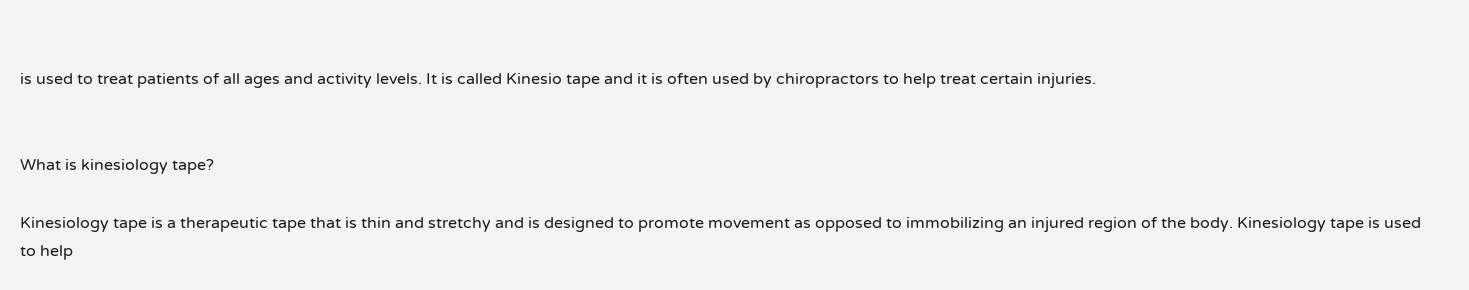is used to treat patients of all ages and activity levels. It is called Kinesio tape and it is often used by chiropractors to help treat certain injuries.


What is kinesiology tape?

Kinesiology tape is a therapeutic tape that is thin and stretchy and is designed to promote movement as opposed to immobilizing an injured region of the body. Kinesiology tape is used to help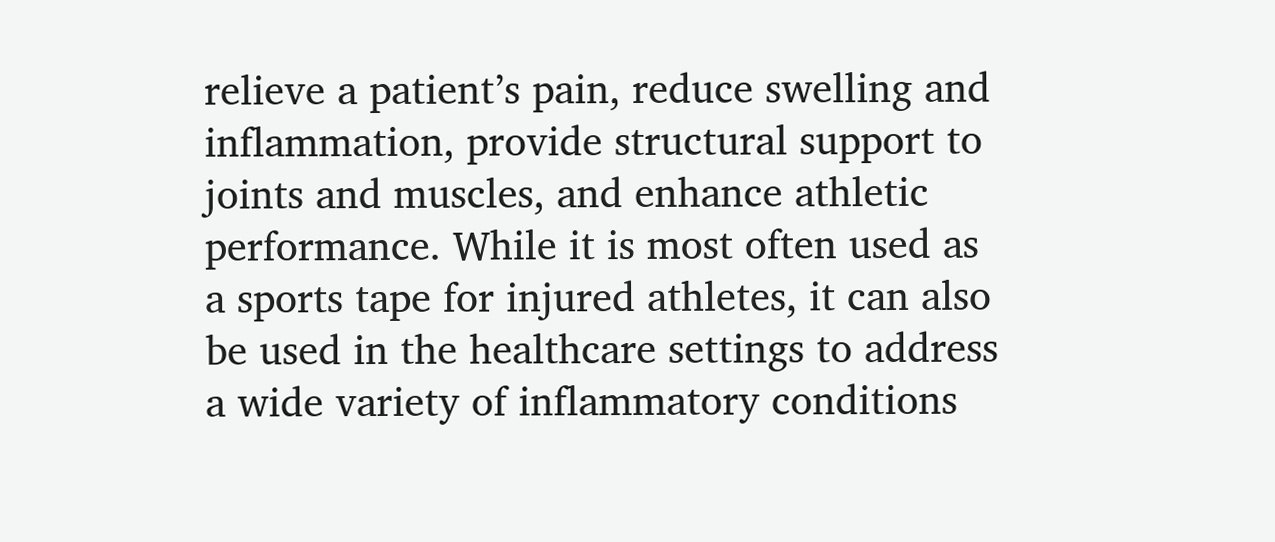relieve a patient’s pain, reduce swelling and inflammation, provide structural support to joints and muscles, and enhance athletic performance. While it is most often used as a sports tape for injured athletes, it can also be used in the healthcare settings to address a wide variety of inflammatory conditions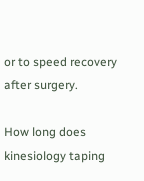or to speed recovery after surgery.

How long does kinesiology taping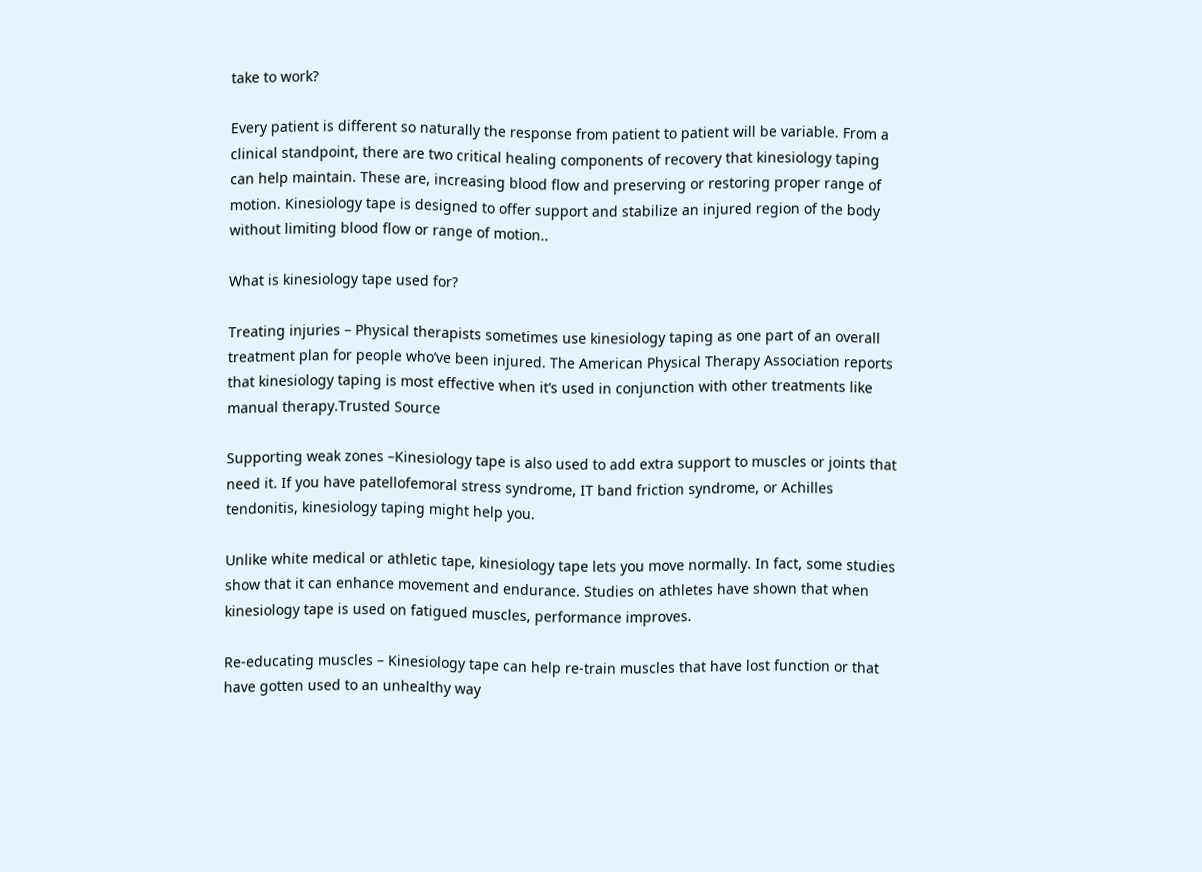take to work?

Every patient is different so naturally the response from patient to patient will be variable. From a clinical standpoint, there are two critical healing components of recovery that kinesiology taping can help maintain. These are, increasing blood flow and preserving or restoring proper range of motion. Kinesiology tape is designed to offer support and stabilize an injured region of the body without limiting blood flow or range of motion..

What is kinesiology tape used for?

Treating injuries – Physical therapists sometimes use kinesiology taping as one part of an overall treatment plan for people who’ve been injured. The American Physical Therapy Association reports that kinesiology taping is most effective when it’s used in conjunction with other treatments like manual therapy.Trusted Source

Supporting weak zones –Kinesiology tape is also used to add extra support to muscles or joints that need it. If you have patellofemoral stress syndrome, IT band friction syndrome, or Achilles tendonitis, kinesiology taping might help you.

Unlike white medical or athletic tape, kinesiology tape lets you move normally. In fact, some studies show that it can enhance movement and endurance. Studies on athletes have shown that when kinesiology tape is used on fatigued muscles, performance improves.

Re-educating muscles – Kinesiology tape can help re-train muscles that have lost function or that have gotten used to an unhealthy way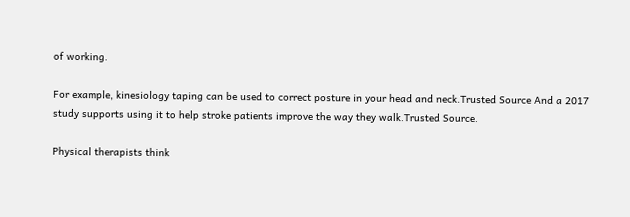of working.

For example, kinesiology taping can be used to correct posture in your head and neck.Trusted Source And a 2017 study supports using it to help stroke patients improve the way they walk.Trusted Source.

Physical therapists think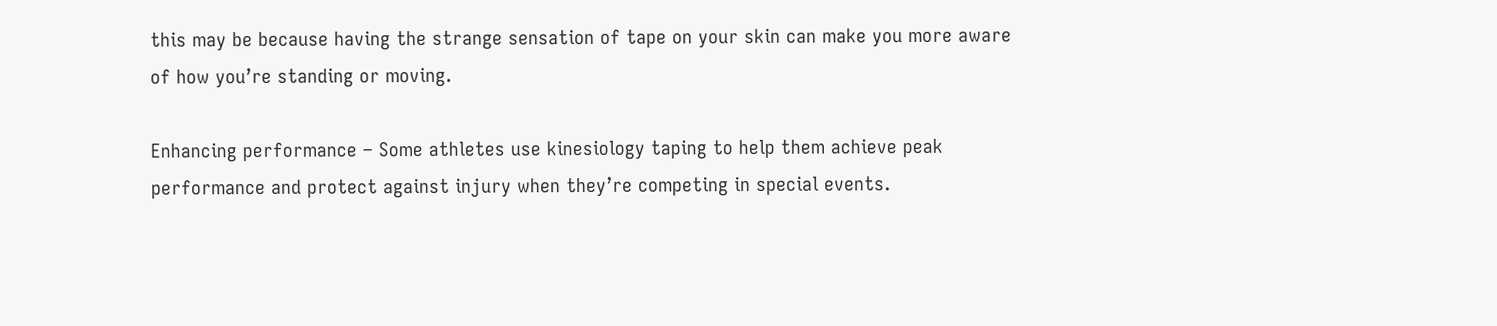this may be because having the strange sensation of tape on your skin can make you more aware of how you’re standing or moving.

Enhancing performance – Some athletes use kinesiology taping to help them achieve peak performance and protect against injury when they’re competing in special events.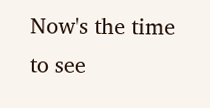Now's the time to see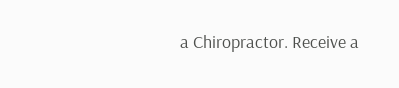a Chiropractor. Receive a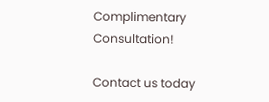Complimentary Consultation!

Contact us today